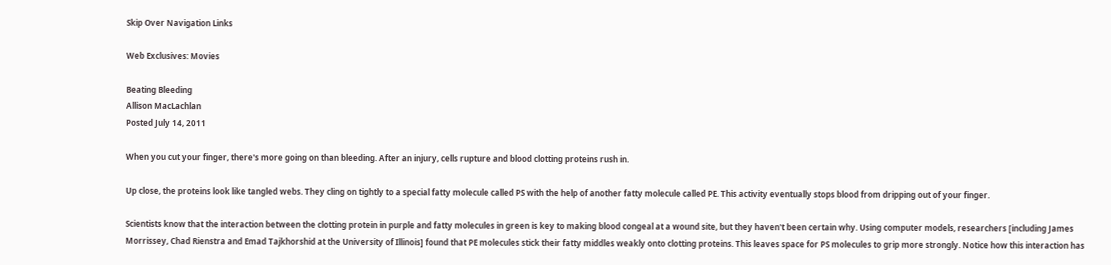Skip Over Navigation Links

Web Exclusives: Movies

Beating Bleeding
Allison MacLachlan
Posted July 14, 2011

When you cut your finger, there's more going on than bleeding. After an injury, cells rupture and blood clotting proteins rush in.

Up close, the proteins look like tangled webs. They cling on tightly to a special fatty molecule called PS with the help of another fatty molecule called PE. This activity eventually stops blood from dripping out of your finger.

Scientists know that the interaction between the clotting protein in purple and fatty molecules in green is key to making blood congeal at a wound site, but they haven't been certain why. Using computer models, researchers [including James Morrissey, Chad Rienstra and Emad Tajkhorshid at the University of Illinois] found that PE molecules stick their fatty middles weakly onto clotting proteins. This leaves space for PS molecules to grip more strongly. Notice how this interaction has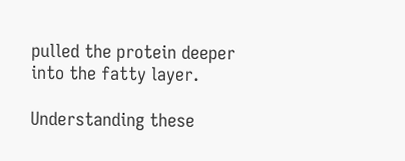pulled the protein deeper into the fatty layer.

Understanding these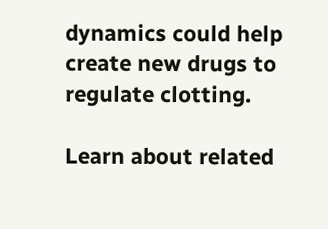dynamics could help create new drugs to regulate clotting.

Learn about related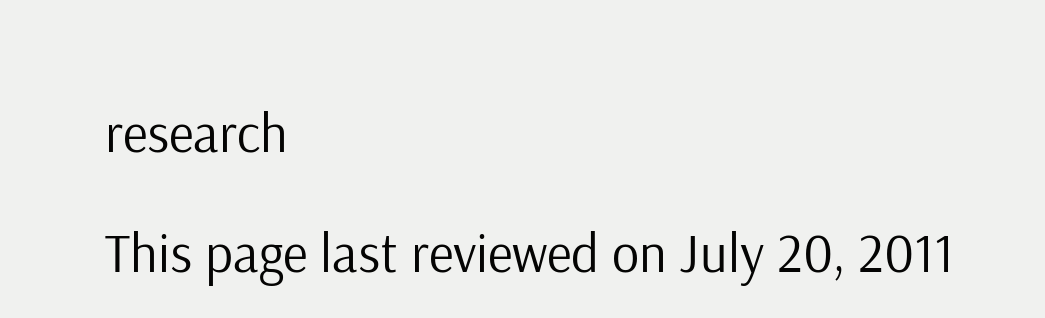research

This page last reviewed on July 20, 2011